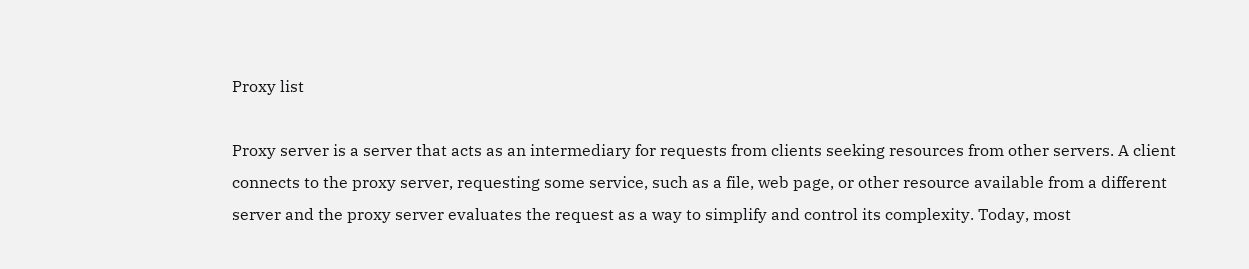Proxy list

Proxy server is a server that acts as an intermediary for requests from clients seeking resources from other servers. A client connects to the proxy server, requesting some service, such as a file, web page, or other resource available from a different server and the proxy server evaluates the request as a way to simplify and control its complexity. Today, most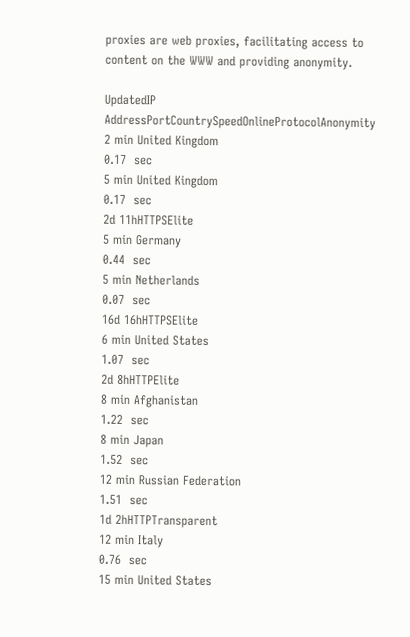proxies are web proxies, facilitating access to content on the WWW and providing anonymity.

UpdatedIP AddressPortCountrySpeedOnlineProtocolAnonymity
2 min United Kingdom
0.17  sec
5 min United Kingdom
0.17  sec
2d 11hHTTPSElite
5 min Germany
0.44  sec
5 min Netherlands
0.07  sec
16d 16hHTTPSElite
6 min United States
1.07  sec
2d 8hHTTPElite
8 min Afghanistan
1.22  sec
8 min Japan
1.52  sec
12 min Russian Federation
1.51  sec
1d 2hHTTPTransparent
12 min Italy
0.76  sec
15 min United States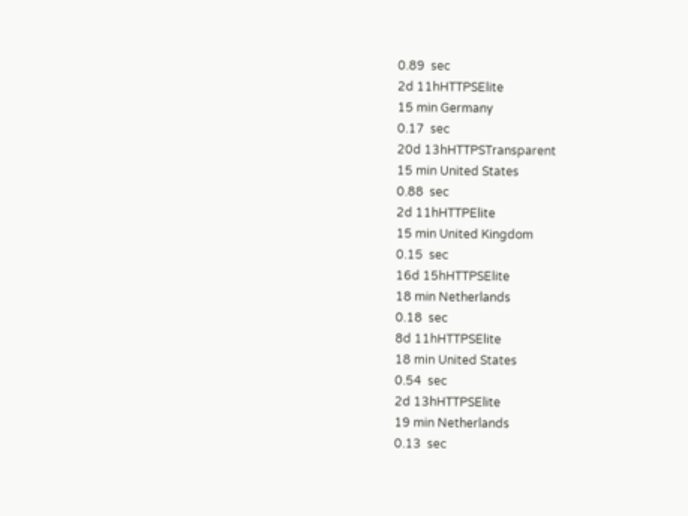0.89  sec
2d 11hHTTPSElite
15 min Germany
0.17  sec
20d 13hHTTPSTransparent
15 min United States
0.88  sec
2d 11hHTTPElite
15 min United Kingdom
0.15  sec
16d 15hHTTPSElite
18 min Netherlands
0.18  sec
8d 11hHTTPSElite
18 min United States
0.54  sec
2d 13hHTTPSElite
19 min Netherlands
0.13  sec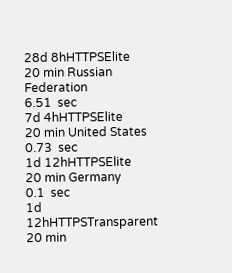28d 8hHTTPSElite
20 min Russian Federation
6.51  sec
7d 4hHTTPSElite
20 min United States
0.73  sec
1d 12hHTTPSElite
20 min Germany
0.1  sec
1d 12hHTTPSTransparent
20 min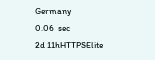Germany
0.06  sec
2d 11hHTTPSElite